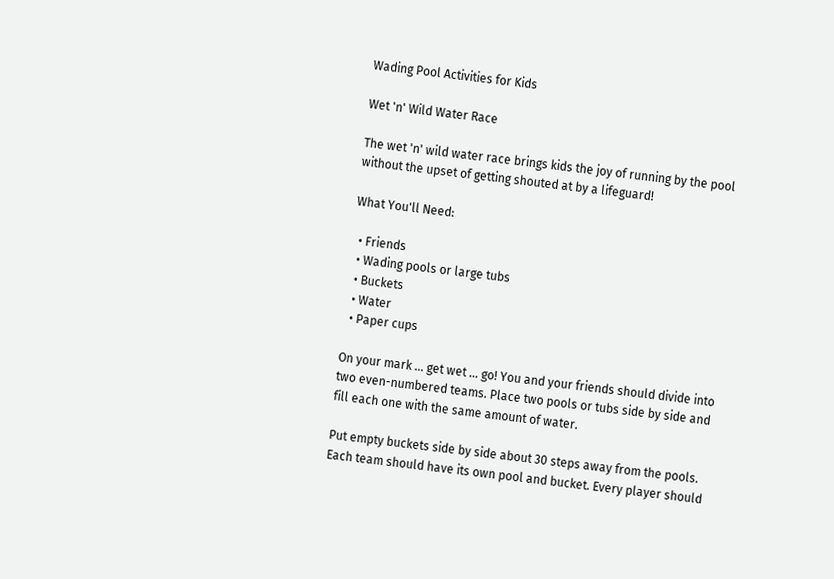Wading Pool Activities for Kids

Wet 'n' Wild Water Race

The wet 'n' wild water race brings kids the joy of running by the pool without the upset of getting shouted at by a lifeguard!

What You'll Need:

  • Friends
  • Wading pools or large tubs
  • Buckets
  • Water
  • Paper cups

On your mark ... get wet ... go! You and your friends should divide into two even-numbered teams. Place two pools or tubs side by side and fill each one with the same amount of water.

Put empty buckets side by side about 30 steps away from the pools. Each team should have its own pool and bucket. Every player should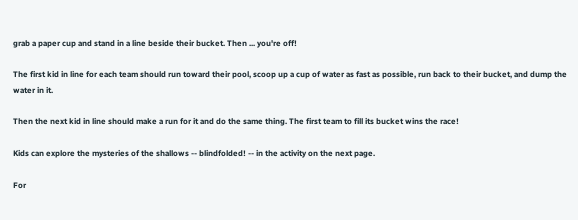grab a paper cup and stand in a line beside their bucket. Then ... you're off!

The first kid in line for each team should run toward their pool, scoop up a cup of water as fast as possible, run back to their bucket, and dump the water in it.

Then the next kid in line should make a run for it and do the same thing. The first team to fill its bucket wins the race!

Kids can explore the mysteries of the shallows -- blindfolded! -- in the activity on the next page.

For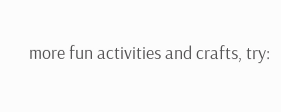more fun activities and crafts, try: